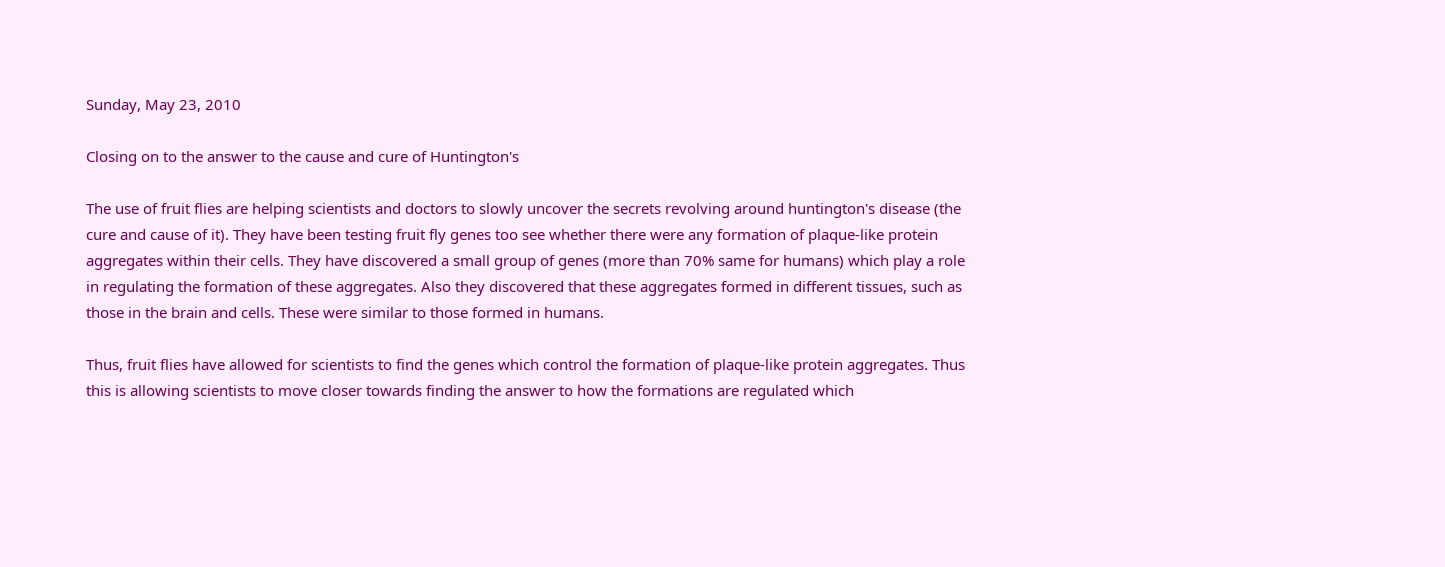Sunday, May 23, 2010

Closing on to the answer to the cause and cure of Huntington's

The use of fruit flies are helping scientists and doctors to slowly uncover the secrets revolving around huntington's disease (the cure and cause of it). They have been testing fruit fly genes too see whether there were any formation of plaque-like protein aggregates within their cells. They have discovered a small group of genes (more than 70% same for humans) which play a role in regulating the formation of these aggregates. Also they discovered that these aggregates formed in different tissues, such as those in the brain and cells. These were similar to those formed in humans.

Thus, fruit flies have allowed for scientists to find the genes which control the formation of plaque-like protein aggregates. Thus this is allowing scientists to move closer towards finding the answer to how the formations are regulated which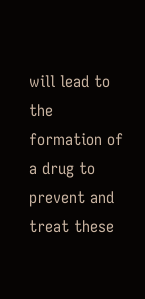will lead to the formation of a drug to prevent and treat these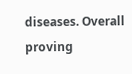diseases. Overall proving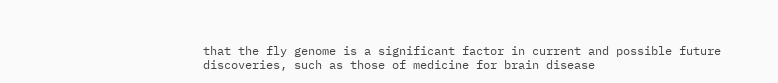that the fly genome is a significant factor in current and possible future discoveries, such as those of medicine for brain disease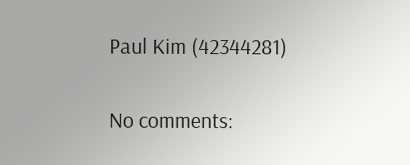Paul Kim (42344281)

No comments: